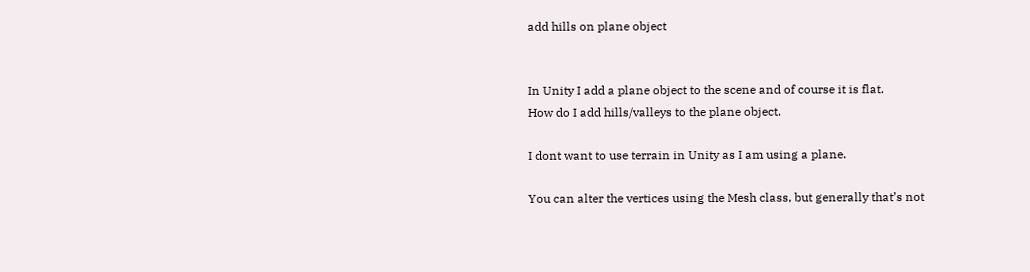add hills on plane object


In Unity I add a plane object to the scene and of course it is flat.
How do I add hills/valleys to the plane object.

I dont want to use terrain in Unity as I am using a plane.

You can alter the vertices using the Mesh class, but generally that’s not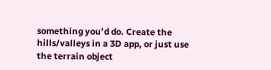something you’d do. Create the hills/valleys in a 3D app, or just use the terrain object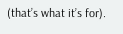(that’s what it’s for).